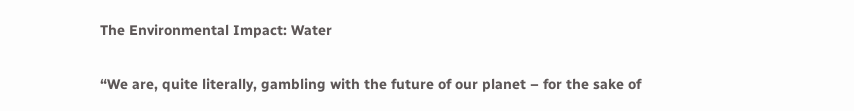The Environmental Impact: Water

“We are, quite literally, gambling with the future of our planet – for the sake of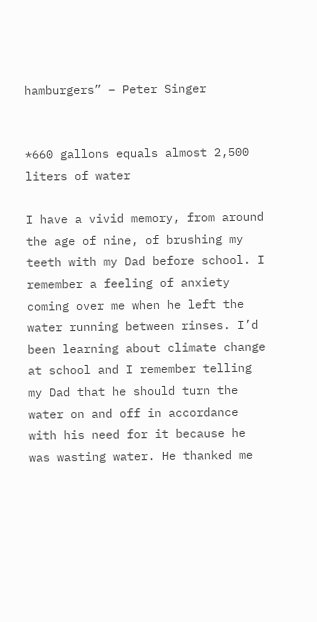hamburgers” – Peter Singer


*660 gallons equals almost 2,500 liters of water

I have a vivid memory, from around the age of nine, of brushing my teeth with my Dad before school. I remember a feeling of anxiety coming over me when he left the water running between rinses. I’d been learning about climate change at school and I remember telling my Dad that he should turn the water on and off in accordance with his need for it because he was wasting water. He thanked me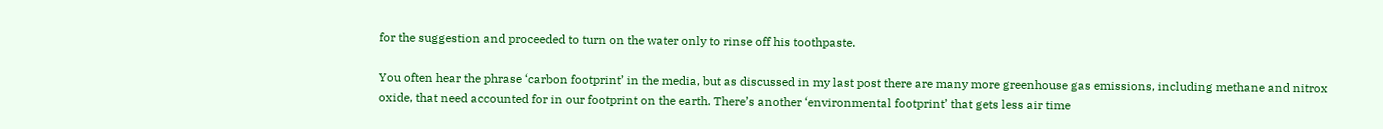for the suggestion and proceeded to turn on the water only to rinse off his toothpaste.

You often hear the phrase ‘carbon footprint’ in the media, but as discussed in my last post there are many more greenhouse gas emissions, including methane and nitrox oxide, that need accounted for in our footprint on the earth. There’s another ‘environmental footprint’ that gets less air time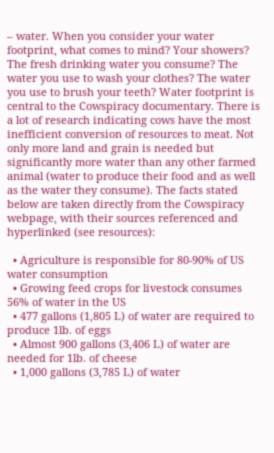– water. When you consider your water footprint, what comes to mind? Your showers? The fresh drinking water you consume? The water you use to wash your clothes? The water you use to brush your teeth? Water footprint is central to the Cowspiracy documentary. There is a lot of research indicating cows have the most inefficient conversion of resources to meat. Not only more land and grain is needed but significantly more water than any other farmed animal (water to produce their food and as well as the water they consume). The facts stated below are taken directly from the Cowspiracy webpage, with their sources referenced and hyperlinked (see resources):

  • Agriculture is responsible for 80-90% of US water consumption
  • Growing feed crops for livestock consumes 56% of water in the US
  • 477 gallons (1,805 L) of water are required to produce 1lb. of eggs
  • Almost 900 gallons (3,406 L) of water are needed for 1lb. of cheese
  • 1,000 gallons (3,785 L) of water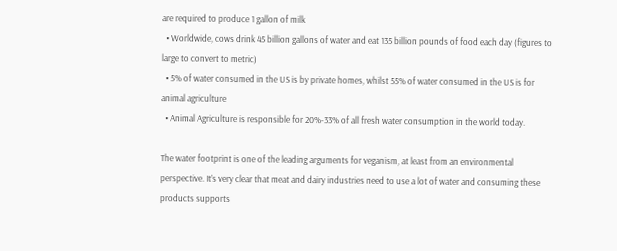are required to produce 1 gallon of milk
  • Worldwide, cows drink 45 billion gallons of water and eat 135 billion pounds of food each day (figures to large to convert to metric)
  • 5% of water consumed in the US is by private homes, whilst 55% of water consumed in the US is for animal agriculture
  • Animal Agriculture is responsible for 20%-33% of all fresh water consumption in the world today.

The water footprint is one of the leading arguments for veganism, at least from an environmental perspective. It’s very clear that meat and dairy industries need to use a lot of water and consuming these products supports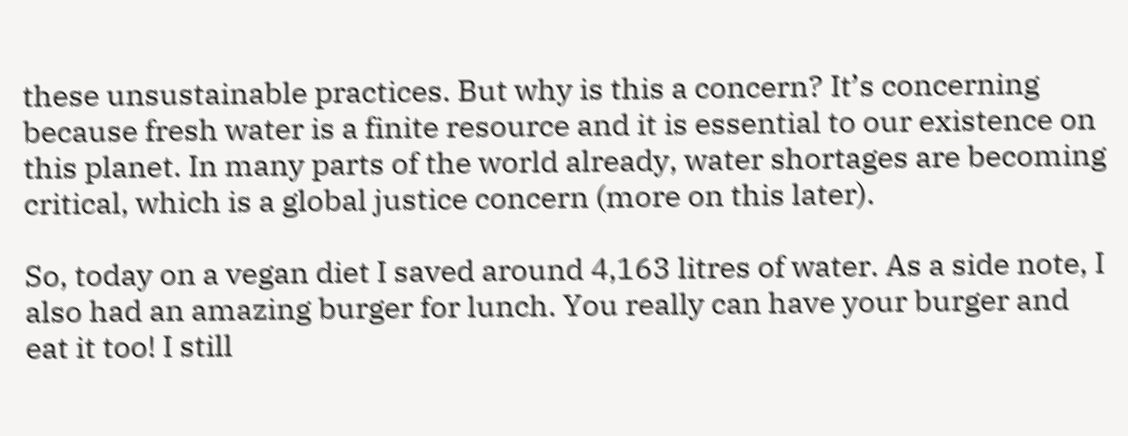these unsustainable practices. But why is this a concern? It’s concerning because fresh water is a finite resource and it is essential to our existence on this planet. In many parts of the world already, water shortages are becoming critical, which is a global justice concern (more on this later).

So, today on a vegan diet I saved around 4,163 litres of water. As a side note, I also had an amazing burger for lunch. You really can have your burger and eat it too! I still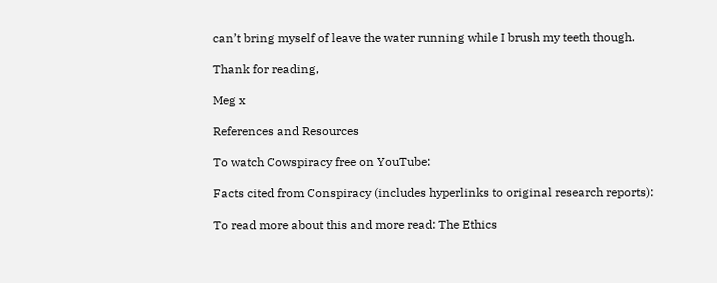can’t bring myself of leave the water running while I brush my teeth though.

Thank for reading,

Meg x

References and Resources

To watch Cowspiracy free on YouTube:

Facts cited from Conspiracy (includes hyperlinks to original research reports):

To read more about this and more read: The Ethics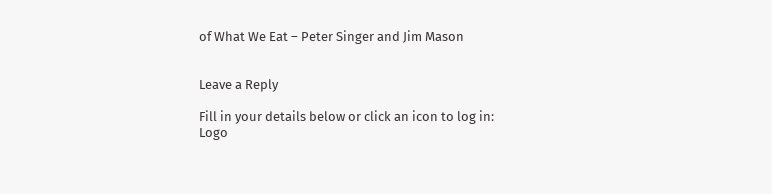of What We Eat – Peter Singer and Jim Mason


Leave a Reply

Fill in your details below or click an icon to log in: Logo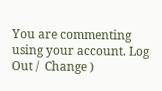You are commenting using your account. Log Out /  Change )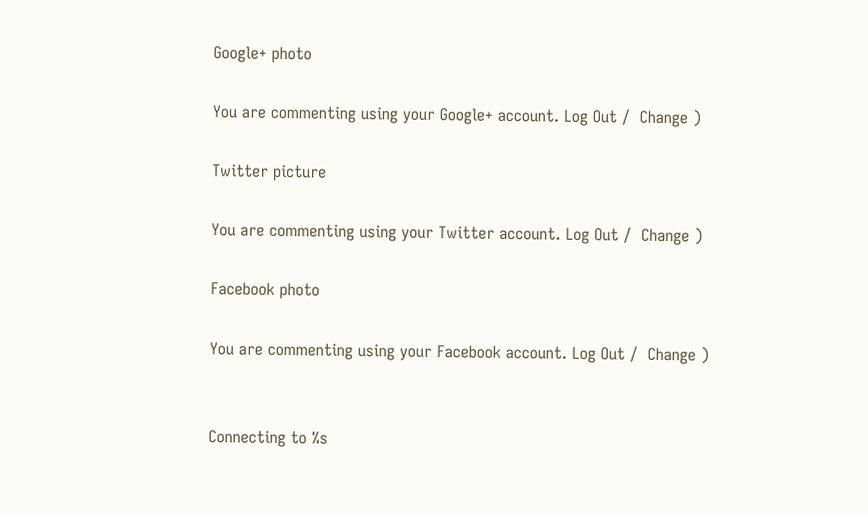Google+ photo

You are commenting using your Google+ account. Log Out /  Change )

Twitter picture

You are commenting using your Twitter account. Log Out /  Change )

Facebook photo

You are commenting using your Facebook account. Log Out /  Change )


Connecting to %s